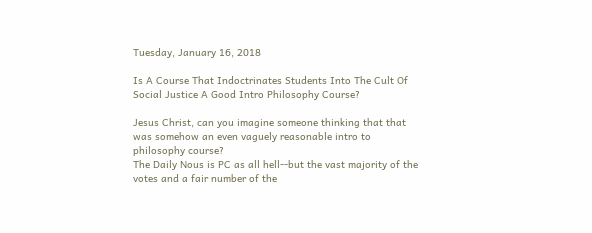Tuesday, January 16, 2018

Is A Course That Indoctrinates Students Into The Cult Of Social Justice A Good Intro Philosophy Course?

Jesus Christ, can you imagine someone thinking that that was somehow an even vaguely reasonable intro to philosophy course?
The Daily Nous is PC as all hell--but the vast majority of the votes and a fair number of the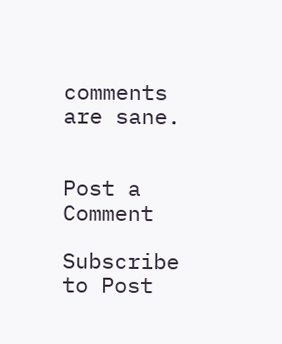comments are sane.


Post a Comment

Subscribe to Post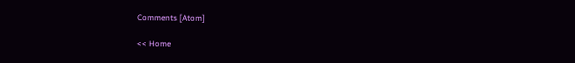Comments [Atom]

<< Home